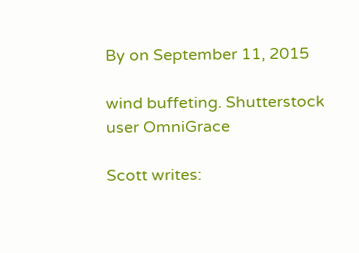By on September 11, 2015

wind buffeting. Shutterstock user OmniGrace

Scott writes: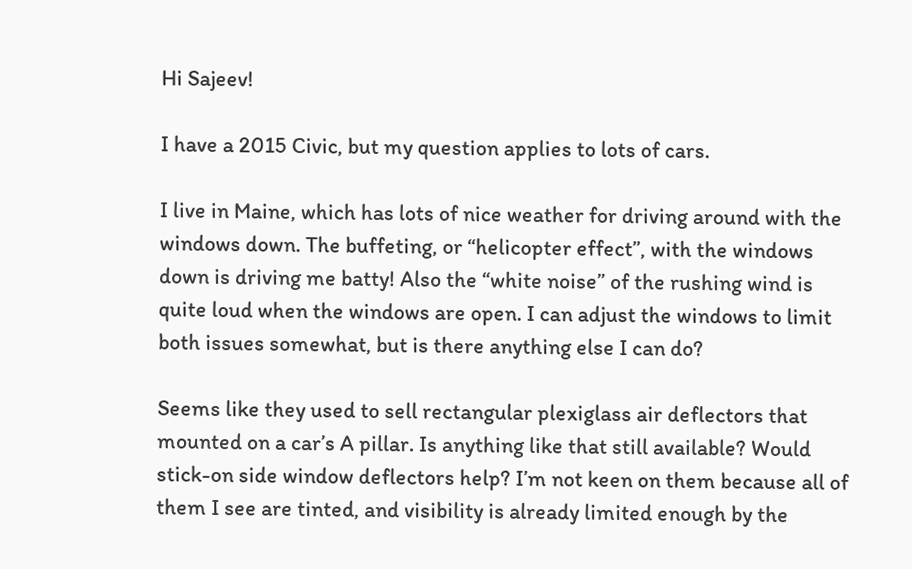Hi Sajeev!

I have a 2015 Civic, but my question applies to lots of cars.

I live in Maine, which has lots of nice weather for driving around with the windows down. The buffeting, or “helicopter effect”, with the windows down is driving me batty! Also the “white noise” of the rushing wind is quite loud when the windows are open. I can adjust the windows to limit both issues somewhat, but is there anything else I can do?

Seems like they used to sell rectangular plexiglass air deflectors that mounted on a car’s A pillar. Is anything like that still available? Would stick-on side window deflectors help? I’m not keen on them because all of them I see are tinted, and visibility is already limited enough by the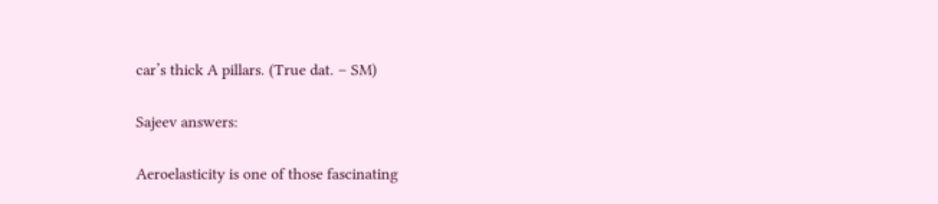car’s thick A pillars. (True dat. – SM)

Sajeev answers:

Aeroelasticity is one of those fascinating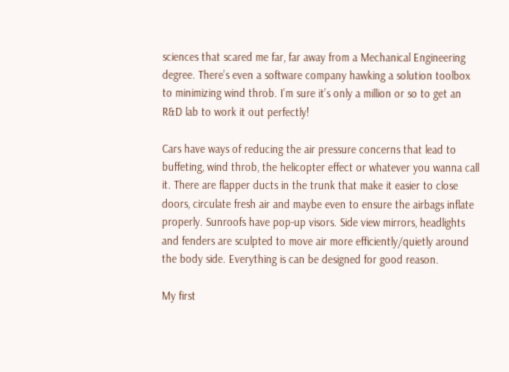sciences that scared me far, far away from a Mechanical Engineering degree. There’s even a software company hawking a solution toolbox to minimizing wind throb. I’m sure it’s only a million or so to get an R&D lab to work it out perfectly!

Cars have ways of reducing the air pressure concerns that lead to buffeting, wind throb, the helicopter effect or whatever you wanna call it. There are flapper ducts in the trunk that make it easier to close doors, circulate fresh air and maybe even to ensure the airbags inflate properly. Sunroofs have pop-up visors. Side view mirrors, headlights and fenders are sculpted to move air more efficiently/quietly around the body side. Everything is can be designed for good reason.

My first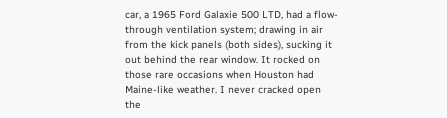car, a 1965 Ford Galaxie 500 LTD, had a flow-through ventilation system; drawing in air from the kick panels (both sides), sucking it out behind the rear window. It rocked on those rare occasions when Houston had Maine-like weather. I never cracked open the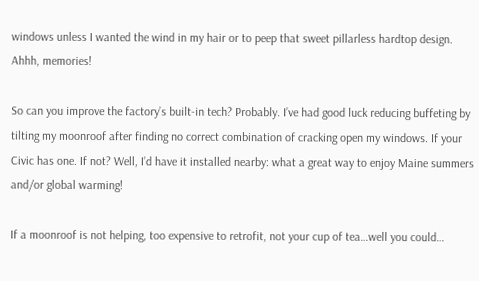windows unless I wanted the wind in my hair or to peep that sweet pillarless hardtop design. Ahhh, memories!

So can you improve the factory’s built-in tech? Probably. I’ve had good luck reducing buffeting by tilting my moonroof after finding no correct combination of cracking open my windows. If your Civic has one. If not? Well, I’d have it installed nearby: what a great way to enjoy Maine summers and/or global warming!

If a moonroof is not helping, too expensive to retrofit, not your cup of tea…well you could…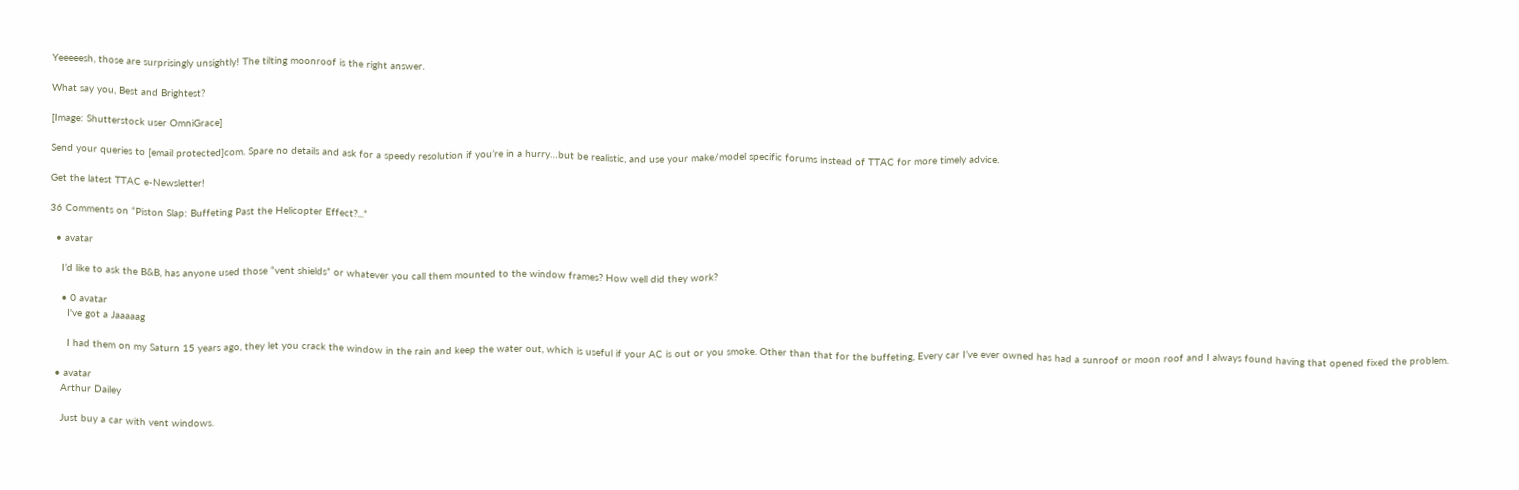Yeeeeesh, those are surprisingly unsightly! The tilting moonroof is the right answer.

What say you, Best and Brightest?

[Image: Shutterstock user OmniGrace]

Send your queries to [email protected]com. Spare no details and ask for a speedy resolution if you’re in a hurry…but be realistic, and use your make/model specific forums instead of TTAC for more timely advice.

Get the latest TTAC e-Newsletter!

36 Comments on “Piston Slap: Buffeting Past the Helicopter Effect?...”

  • avatar

    I’d like to ask the B&B, has anyone used those “vent shields” or whatever you call them mounted to the window frames? How well did they work?

    • 0 avatar
      I've got a Jaaaaag

      I had them on my Saturn 15 years ago, they let you crack the window in the rain and keep the water out, which is useful if your AC is out or you smoke. Other than that for the buffeting, Every car I’ve ever owned has had a sunroof or moon roof and I always found having that opened fixed the problem.

  • avatar
    Arthur Dailey

    Just buy a car with vent windows.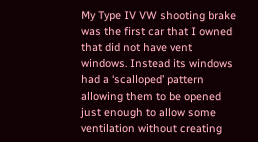My Type IV VW shooting brake was the first car that I owned that did not have vent windows. Instead its windows had a ‘scalloped’ pattern allowing them to be opened just enough to allow some ventilation without creating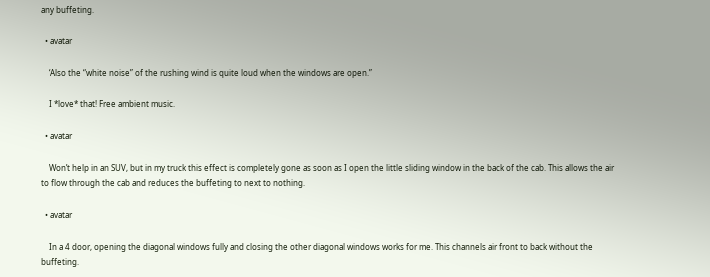any buffeting.

  • avatar

    ‘Also the “white noise” of the rushing wind is quite loud when the windows are open.”

    I *love* that! Free ambient music.

  • avatar

    Won’t help in an SUV, but in my truck this effect is completely gone as soon as I open the little sliding window in the back of the cab. This allows the air to flow through the cab and reduces the buffeting to next to nothing.

  • avatar

    In a 4 door, opening the diagonal windows fully and closing the other diagonal windows works for me. This channels air front to back without the buffeting.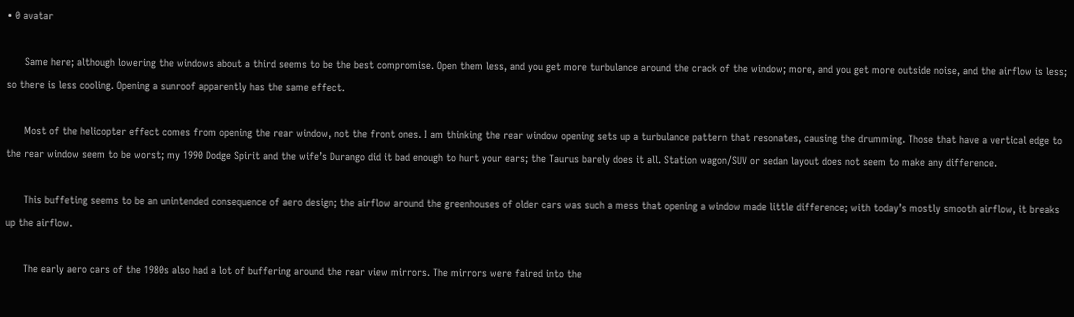• 0 avatar

      Same here; although lowering the windows about a third seems to be the best compromise. Open them less, and you get more turbulance around the crack of the window; more, and you get more outside noise, and the airflow is less; so there is less cooling. Opening a sunroof apparently has the same effect.

      Most of the helicopter effect comes from opening the rear window, not the front ones. I am thinking the rear window opening sets up a turbulance pattern that resonates, causing the drumming. Those that have a vertical edge to the rear window seem to be worst; my 1990 Dodge Spirit and the wife’s Durango did it bad enough to hurt your ears; the Taurus barely does it all. Station wagon/SUV or sedan layout does not seem to make any difference.

      This buffeting seems to be an unintended consequence of aero design; the airflow around the greenhouses of older cars was such a mess that opening a window made little difference; with today’s mostly smooth airflow, it breaks up the airflow.

      The early aero cars of the 1980s also had a lot of buffering around the rear view mirrors. The mirrors were faired into the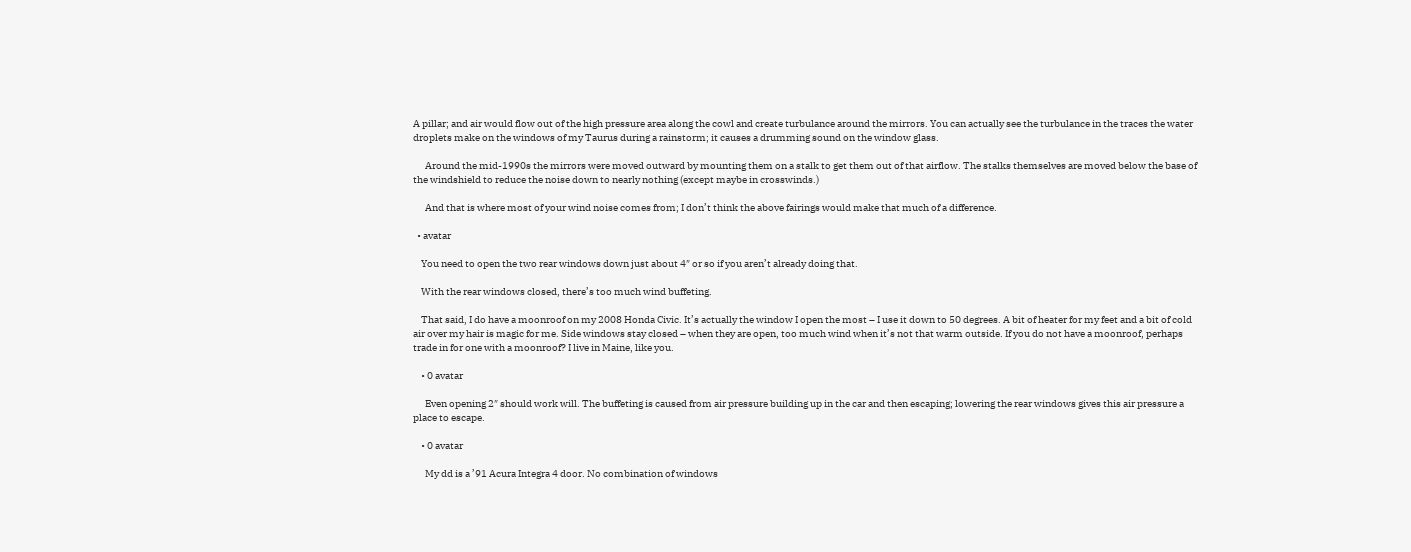A pillar; and air would flow out of the high pressure area along the cowl and create turbulance around the mirrors. You can actually see the turbulance in the traces the water droplets make on the windows of my Taurus during a rainstorm; it causes a drumming sound on the window glass.

      Around the mid-1990s the mirrors were moved outward by mounting them on a stalk to get them out of that airflow. The stalks themselves are moved below the base of the windshield to reduce the noise down to nearly nothing (except maybe in crosswinds.)

      And that is where most of your wind noise comes from; I don’t think the above fairings would make that much of a difference.

  • avatar

    You need to open the two rear windows down just about 4″ or so if you aren’t already doing that.

    With the rear windows closed, there’s too much wind buffeting.

    That said, I do have a moonroof on my 2008 Honda Civic. It’s actually the window I open the most – I use it down to 50 degrees. A bit of heater for my feet and a bit of cold air over my hair is magic for me. Side windows stay closed – when they are open, too much wind when it’s not that warm outside. If you do not have a moonroof, perhaps trade in for one with a moonroof? I live in Maine, like you.

    • 0 avatar

      Even opening 2″ should work will. The buffeting is caused from air pressure building up in the car and then escaping; lowering the rear windows gives this air pressure a place to escape.

    • 0 avatar

      My dd is a ’91 Acura Integra 4 door. No combination of windows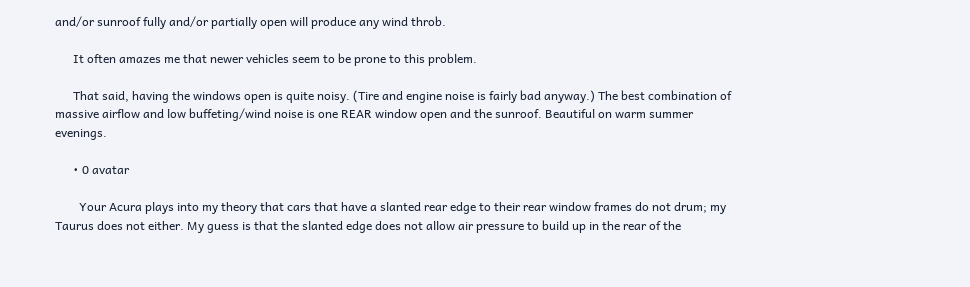and/or sunroof fully and/or partially open will produce any wind throb.

      It often amazes me that newer vehicles seem to be prone to this problem.

      That said, having the windows open is quite noisy. (Tire and engine noise is fairly bad anyway.) The best combination of massive airflow and low buffeting/wind noise is one REAR window open and the sunroof. Beautiful on warm summer evenings.

      • 0 avatar

        Your Acura plays into my theory that cars that have a slanted rear edge to their rear window frames do not drum; my Taurus does not either. My guess is that the slanted edge does not allow air pressure to build up in the rear of the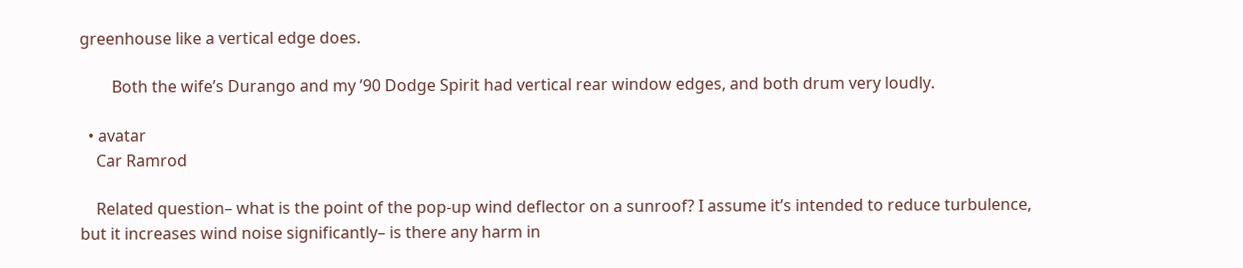greenhouse like a vertical edge does.

        Both the wife’s Durango and my ’90 Dodge Spirit had vertical rear window edges, and both drum very loudly.

  • avatar
    Car Ramrod

    Related question– what is the point of the pop-up wind deflector on a sunroof? I assume it’s intended to reduce turbulence, but it increases wind noise significantly– is there any harm in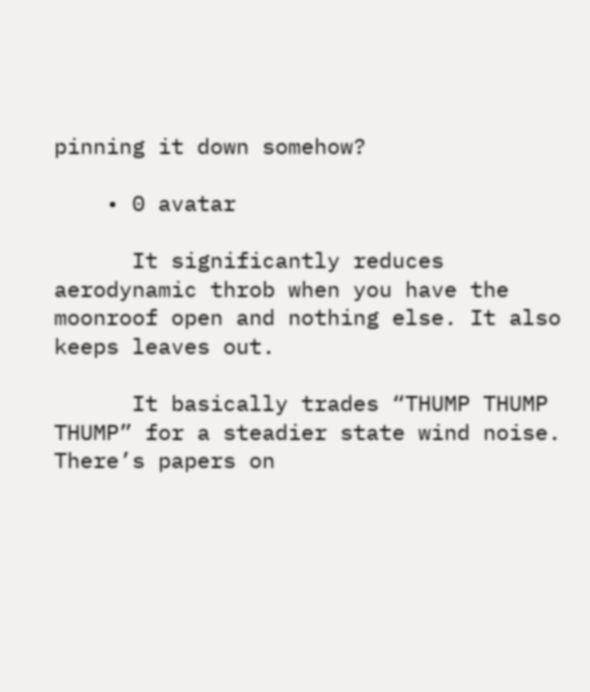pinning it down somehow?

    • 0 avatar

      It significantly reduces aerodynamic throb when you have the moonroof open and nothing else. It also keeps leaves out.

      It basically trades “THUMP THUMP THUMP” for a steadier state wind noise. There’s papers on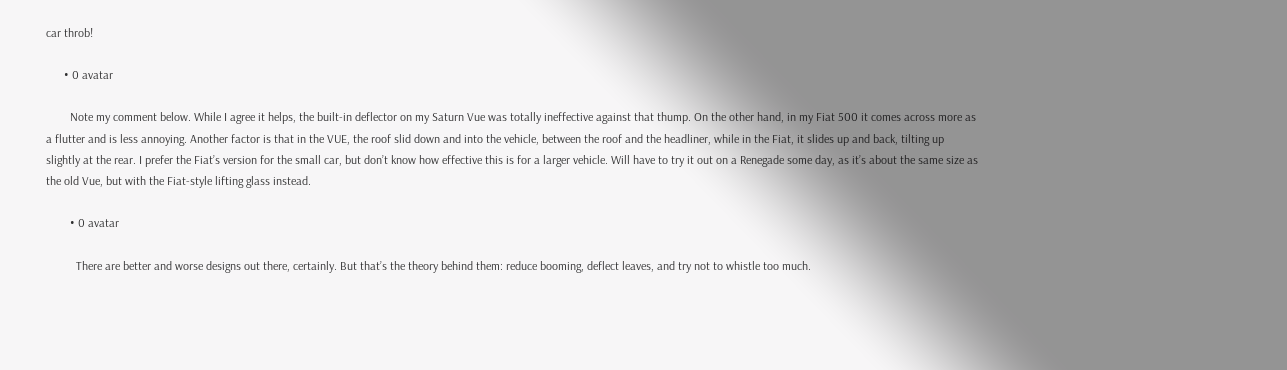car throb!

      • 0 avatar

        Note my comment below. While I agree it helps, the built-in deflector on my Saturn Vue was totally ineffective against that thump. On the other hand, in my Fiat 500 it comes across more as a flutter and is less annoying. Another factor is that in the VUE, the roof slid down and into the vehicle, between the roof and the headliner, while in the Fiat, it slides up and back, tilting up slightly at the rear. I prefer the Fiat’s version for the small car, but don’t know how effective this is for a larger vehicle. Will have to try it out on a Renegade some day, as it’s about the same size as the old Vue, but with the Fiat-style lifting glass instead.

        • 0 avatar

          There are better and worse designs out there, certainly. But that’s the theory behind them: reduce booming, deflect leaves, and try not to whistle too much.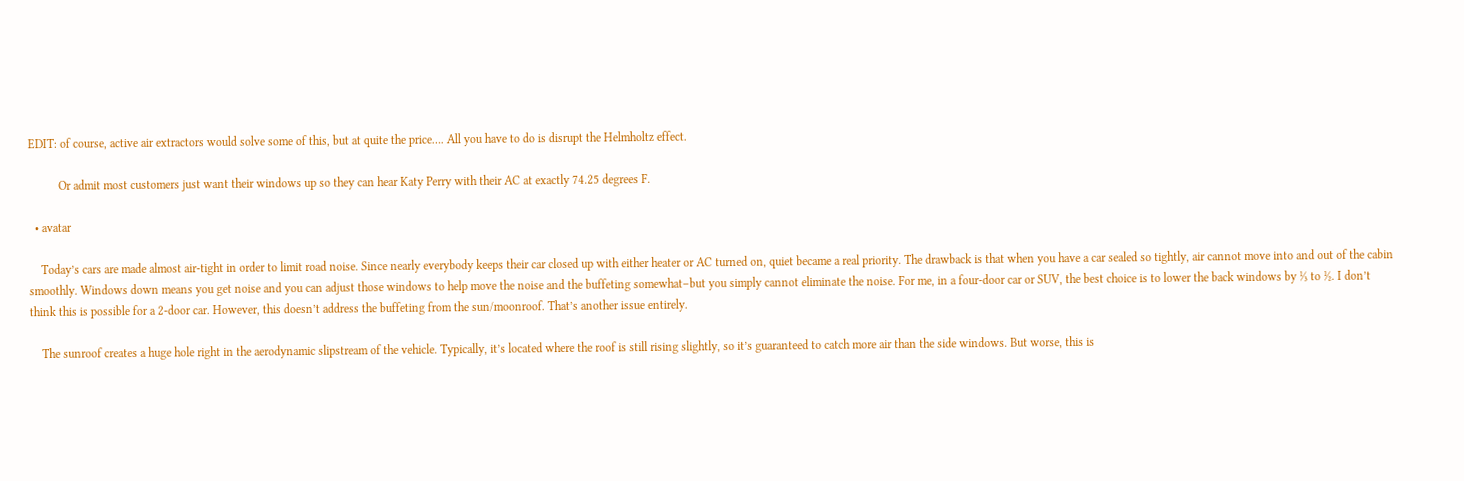EDIT: of course, active air extractors would solve some of this, but at quite the price…. All you have to do is disrupt the Helmholtz effect.

          Or admit most customers just want their windows up so they can hear Katy Perry with their AC at exactly 74.25 degrees F.

  • avatar

    Today’s cars are made almost air-tight in order to limit road noise. Since nearly everybody keeps their car closed up with either heater or AC turned on, quiet became a real priority. The drawback is that when you have a car sealed so tightly, air cannot move into and out of the cabin smoothly. Windows down means you get noise and you can adjust those windows to help move the noise and the buffeting somewhat–but you simply cannot eliminate the noise. For me, in a four-door car or SUV, the best choice is to lower the back windows by ⅓ to ½. I don’t think this is possible for a 2-door car. However, this doesn’t address the buffeting from the sun/moonroof. That’s another issue entirely.

    The sunroof creates a huge hole right in the aerodynamic slipstream of the vehicle. Typically, it’s located where the roof is still rising slightly, so it’s guaranteed to catch more air than the side windows. But worse, this is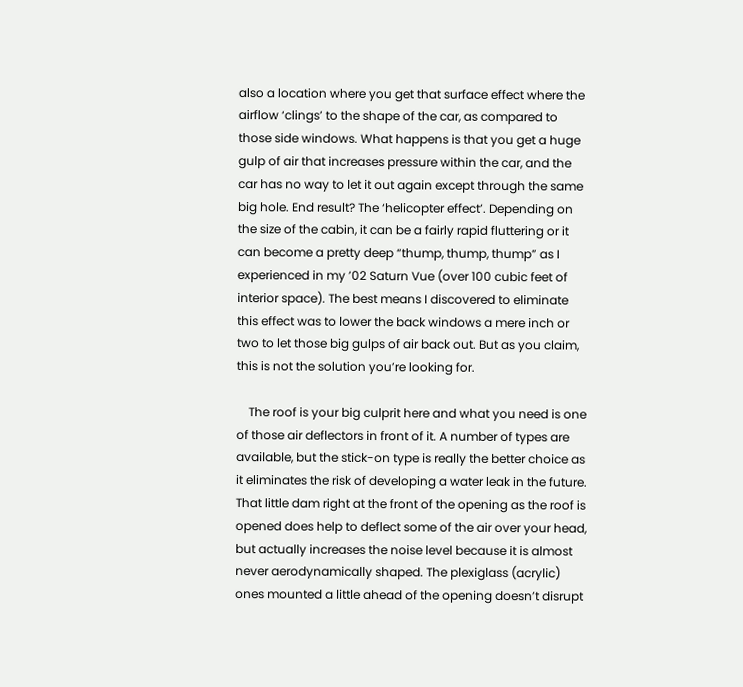also a location where you get that surface effect where the airflow ‘clings’ to the shape of the car, as compared to those side windows. What happens is that you get a huge gulp of air that increases pressure within the car, and the car has no way to let it out again except through the same big hole. End result? The ‘helicopter effect’. Depending on the size of the cabin, it can be a fairly rapid fluttering or it can become a pretty deep “thump, thump, thump” as I experienced in my ’02 Saturn Vue (over 100 cubic feet of interior space). The best means I discovered to eliminate this effect was to lower the back windows a mere inch or two to let those big gulps of air back out. But as you claim, this is not the solution you’re looking for.

    The roof is your big culprit here and what you need is one of those air deflectors in front of it. A number of types are available, but the stick-on type is really the better choice as it eliminates the risk of developing a water leak in the future. That little dam right at the front of the opening as the roof is opened does help to deflect some of the air over your head, but actually increases the noise level because it is almost never aerodynamically shaped. The plexiglass (acrylic) ones mounted a little ahead of the opening doesn’t disrupt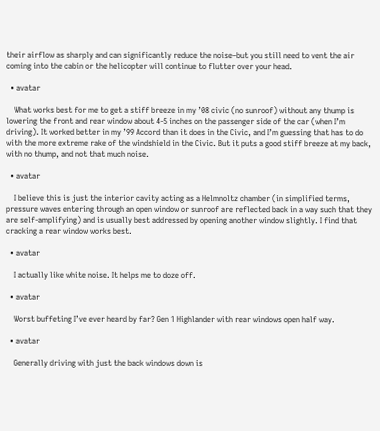their airflow as sharply and can significantly reduce the noise–but you still need to vent the air coming into the cabin or the helicopter will continue to flutter over your head.

  • avatar

    What works best for me to get a stiff breeze in my ’08 civic (no sunroof) without any thump is lowering the front and rear window about 4-5 inches on the passenger side of the car (when I’m driving). It worked better in my ’99 Accord than it does in the Civic, and I’m guessing that has to do with the more extreme rake of the windshield in the Civic. But it puts a good stiff breeze at my back, with no thump, and not that much noise.

  • avatar

    I believe this is just the interior cavity acting as a Helmnoltz chamber (in simplified terms, pressure waves entering through an open window or sunroof are reflected back in a way such that they are self-amplifying) and is usually best addressed by opening another window slightly. I find that cracking a rear window works best.

  • avatar

    I actually like white noise. It helps me to doze off.

  • avatar

    Worst buffeting I’ve ever heard by far? Gen 1 Highlander with rear windows open half way.

  • avatar

    Generally driving with just the back windows down is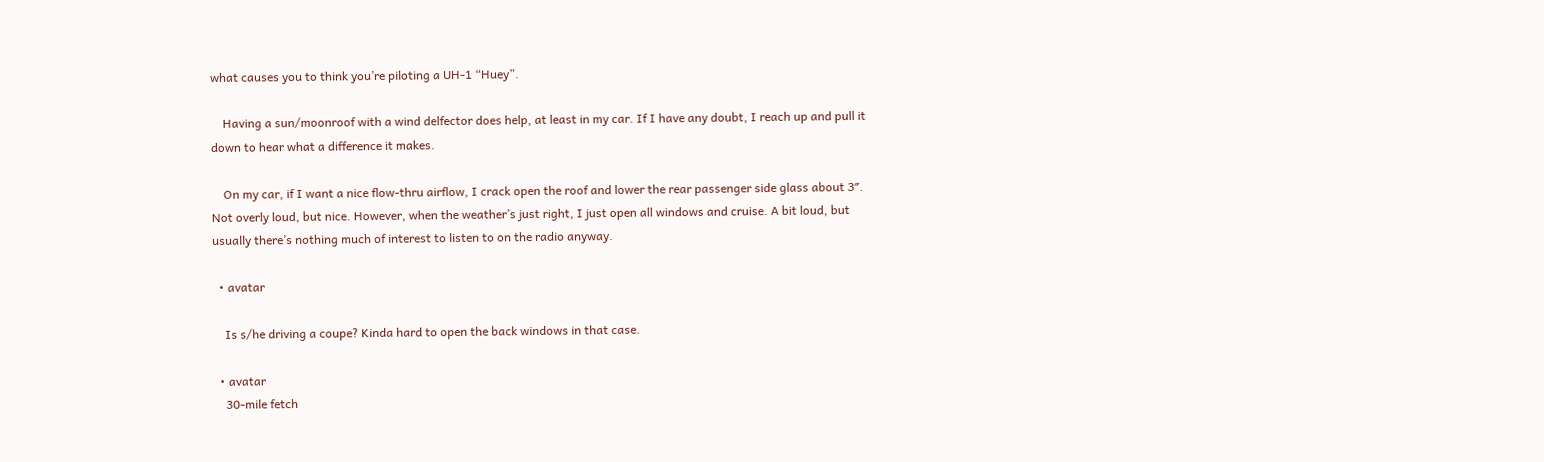what causes you to think you’re piloting a UH-1 “Huey”.

    Having a sun/moonroof with a wind delfector does help, at least in my car. If I have any doubt, I reach up and pull it down to hear what a difference it makes.

    On my car, if I want a nice flow-thru airflow, I crack open the roof and lower the rear passenger side glass about 3″. Not overly loud, but nice. However, when the weather’s just right, I just open all windows and cruise. A bit loud, but usually there’s nothing much of interest to listen to on the radio anyway.

  • avatar

    Is s/he driving a coupe? Kinda hard to open the back windows in that case.

  • avatar
    30-mile fetch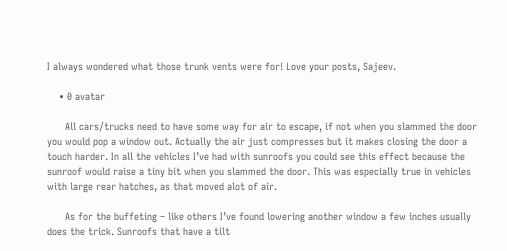I always wondered what those trunk vents were for! Love your posts, Sajeev.

    • 0 avatar

      All cars/trucks need to have some way for air to escape, if not when you slammed the door you would pop a window out. Actually the air just compresses but it makes closing the door a touch harder. In all the vehicles I’ve had with sunroofs you could see this effect because the sunroof would raise a tiny bit when you slammed the door. This was especially true in vehicles with large rear hatches, as that moved alot of air.

      As for the buffeting – like others I’ve found lowering another window a few inches usually does the trick. Sunroofs that have a tilt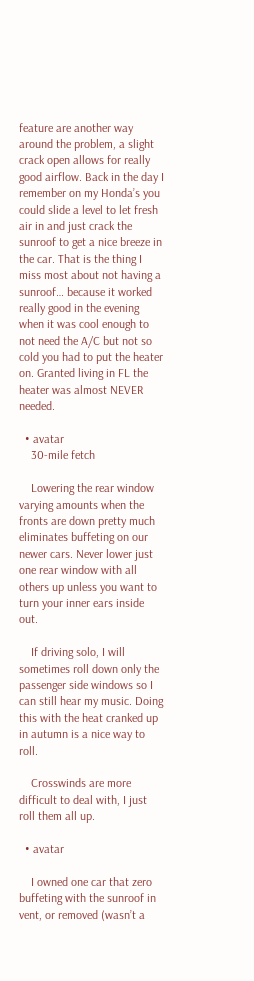feature are another way around the problem, a slight crack open allows for really good airflow. Back in the day I remember on my Honda’s you could slide a level to let fresh air in and just crack the sunroof to get a nice breeze in the car. That is the thing I miss most about not having a sunroof… because it worked really good in the evening when it was cool enough to not need the A/C but not so cold you had to put the heater on. Granted living in FL the heater was almost NEVER needed.

  • avatar
    30-mile fetch

    Lowering the rear window varying amounts when the fronts are down pretty much eliminates buffeting on our newer cars. Never lower just one rear window with all others up unless you want to turn your inner ears inside out.

    If driving solo, I will sometimes roll down only the passenger side windows so I can still hear my music. Doing this with the heat cranked up in autumn is a nice way to roll.

    Crosswinds are more difficult to deal with, I just roll them all up.

  • avatar

    I owned one car that zero buffeting with the sunroof in vent, or removed (wasn’t a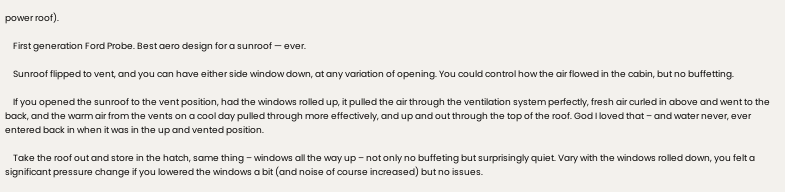power roof).

    First generation Ford Probe. Best aero design for a sunroof — ever.

    Sunroof flipped to vent, and you can have either side window down, at any variation of opening. You could control how the air flowed in the cabin, but no buffetting.

    If you opened the sunroof to the vent position, had the windows rolled up, it pulled the air through the ventilation system perfectly, fresh air curled in above and went to the back, and the warm air from the vents on a cool day pulled through more effectively, and up and out through the top of the roof. God I loved that – and water never, ever entered back in when it was in the up and vented position.

    Take the roof out and store in the hatch, same thing – windows all the way up – not only no buffeting but surprisingly quiet. Vary with the windows rolled down, you felt a significant pressure change if you lowered the windows a bit (and noise of course increased) but no issues.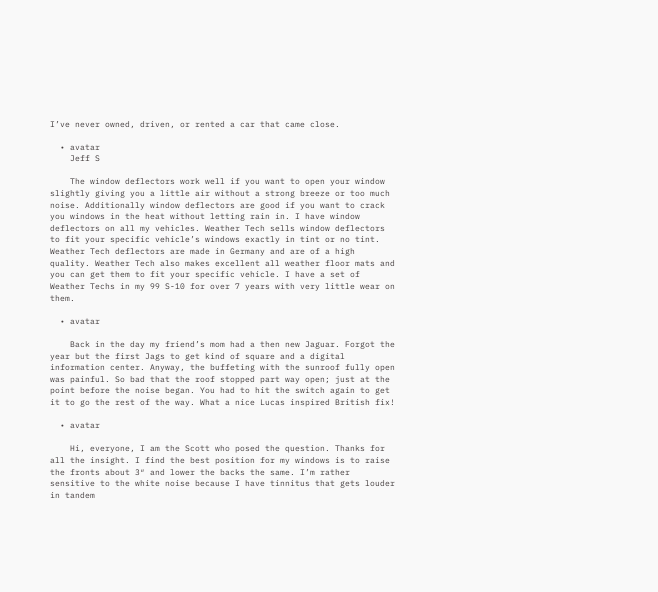I’ve never owned, driven, or rented a car that came close.

  • avatar
    Jeff S

    The window deflectors work well if you want to open your window slightly giving you a little air without a strong breeze or too much noise. Additionally window deflectors are good if you want to crack you windows in the heat without letting rain in. I have window deflectors on all my vehicles. Weather Tech sells window deflectors to fit your specific vehicle’s windows exactly in tint or no tint. Weather Tech deflectors are made in Germany and are of a high quality. Weather Tech also makes excellent all weather floor mats and you can get them to fit your specific vehicle. I have a set of Weather Techs in my 99 S-10 for over 7 years with very little wear on them.

  • avatar

    Back in the day my friend’s mom had a then new Jaguar. Forgot the year but the first Jags to get kind of square and a digital information center. Anyway, the buffeting with the sunroof fully open was painful. So bad that the roof stopped part way open; just at the point before the noise began. You had to hit the switch again to get it to go the rest of the way. What a nice Lucas inspired British fix!

  • avatar

    Hi, everyone, I am the Scott who posed the question. Thanks for all the insight. I find the best position for my windows is to raise the fronts about 3″ and lower the backs the same. I’m rather sensitive to the white noise because I have tinnitus that gets louder in tandem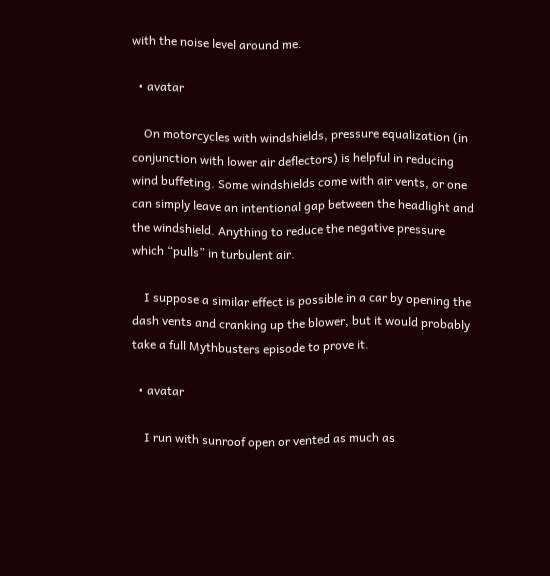with the noise level around me.

  • avatar

    On motorcycles with windshields, pressure equalization (in conjunction with lower air deflectors) is helpful in reducing wind buffeting. Some windshields come with air vents, or one can simply leave an intentional gap between the headlight and the windshield. Anything to reduce the negative pressure which “pulls” in turbulent air.

    I suppose a similar effect is possible in a car by opening the dash vents and cranking up the blower, but it would probably take a full Mythbusters episode to prove it.

  • avatar

    I run with sunroof open or vented as much as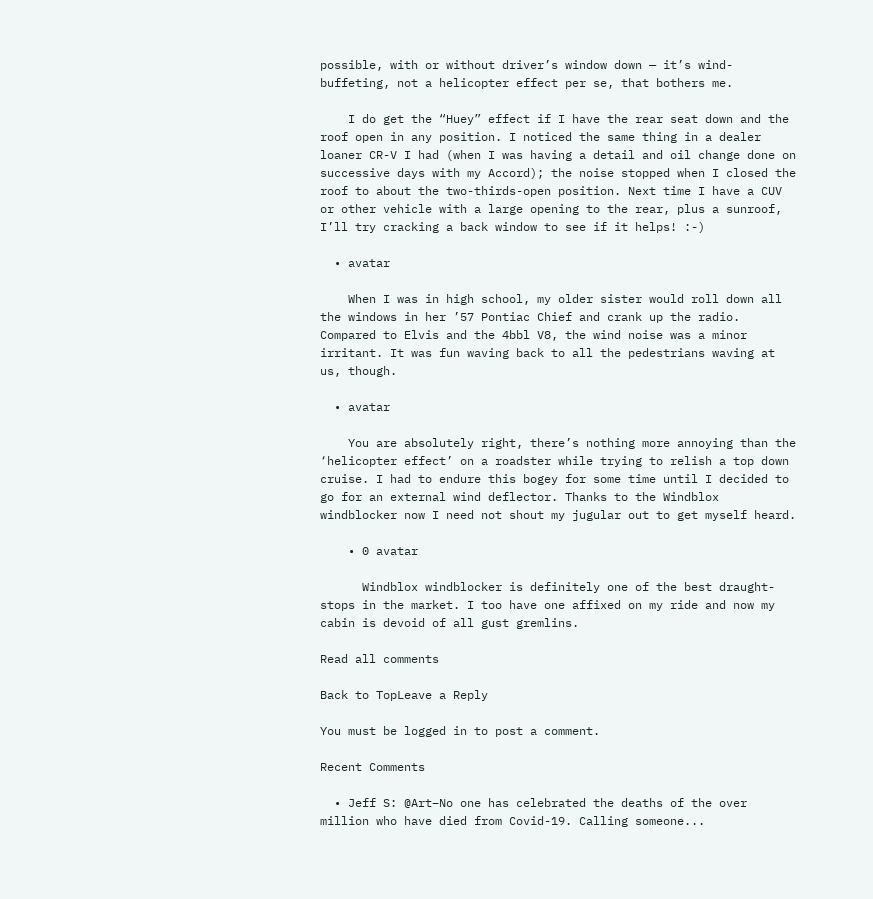possible, with or without driver’s window down — it’s wind-buffeting, not a helicopter effect per se, that bothers me.

    I do get the “Huey” effect if I have the rear seat down and the roof open in any position. I noticed the same thing in a dealer loaner CR-V I had (when I was having a detail and oil change done on successive days with my Accord); the noise stopped when I closed the roof to about the two-thirds-open position. Next time I have a CUV or other vehicle with a large opening to the rear, plus a sunroof, I’ll try cracking a back window to see if it helps! :-)

  • avatar

    When I was in high school, my older sister would roll down all the windows in her ’57 Pontiac Chief and crank up the radio. Compared to Elvis and the 4bbl V8, the wind noise was a minor irritant. It was fun waving back to all the pedestrians waving at us, though.

  • avatar

    You are absolutely right, there’s nothing more annoying than the ‘helicopter effect’ on a roadster while trying to relish a top down cruise. I had to endure this bogey for some time until I decided to go for an external wind deflector. Thanks to the Windblox windblocker now I need not shout my jugular out to get myself heard.

    • 0 avatar

      Windblox windblocker is definitely one of the best draught-stops in the market. I too have one affixed on my ride and now my cabin is devoid of all gust gremlins.

Read all comments

Back to TopLeave a Reply

You must be logged in to post a comment.

Recent Comments

  • Jeff S: @Art–No one has celebrated the deaths of the over million who have died from Covid-19. Calling someone...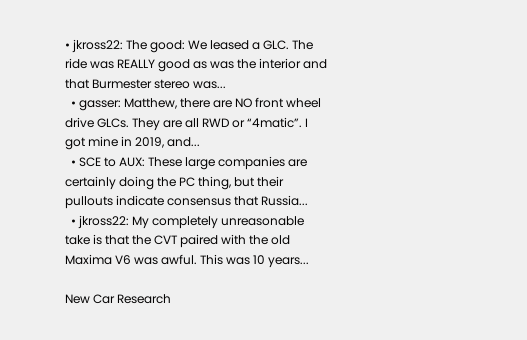• jkross22: The good: We leased a GLC. The ride was REALLY good as was the interior and that Burmester stereo was...
  • gasser: Matthew, there are NO front wheel drive GLCs. They are all RWD or “4matic”. I got mine in 2019, and...
  • SCE to AUX: These large companies are certainly doing the PC thing, but their pullouts indicate consensus that Russia...
  • jkross22: My completely unreasonable take is that the CVT paired with the old Maxima V6 was awful. This was 10 years...

New Car Research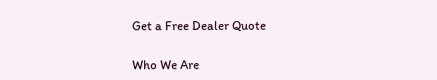Get a Free Dealer Quote

Who We Are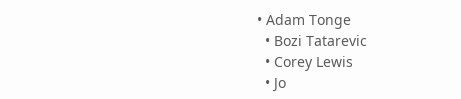• Adam Tonge
  • Bozi Tatarevic
  • Corey Lewis
  • Jo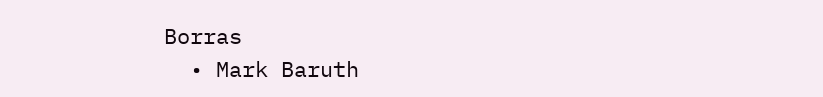Borras
  • Mark Baruth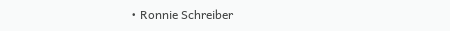• Ronnie Schreiber